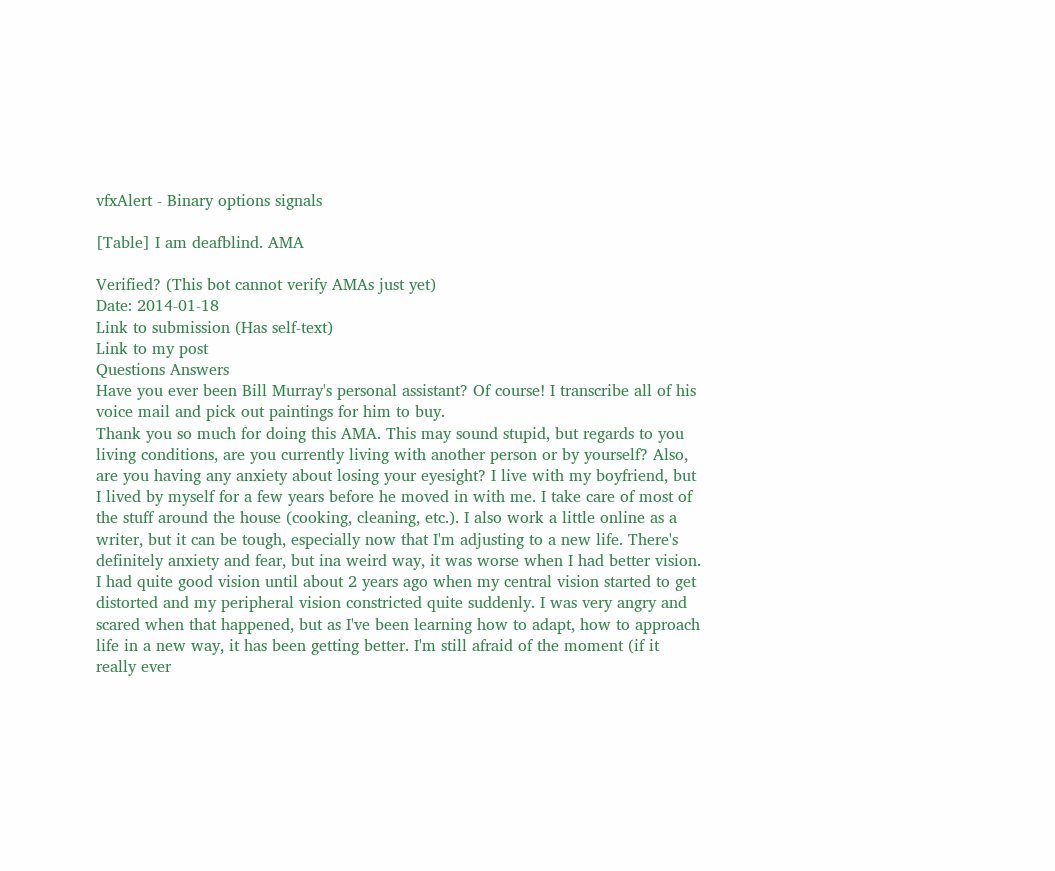vfxAlert - Binary options signals

[Table] I am deafblind. AMA

Verified? (This bot cannot verify AMAs just yet)
Date: 2014-01-18
Link to submission (Has self-text)
Link to my post
Questions Answers
Have you ever been Bill Murray's personal assistant? Of course! I transcribe all of his voice mail and pick out paintings for him to buy.
Thank you so much for doing this AMA. This may sound stupid, but regards to you living conditions, are you currently living with another person or by yourself? Also, are you having any anxiety about losing your eyesight? I live with my boyfriend, but I lived by myself for a few years before he moved in with me. I take care of most of the stuff around the house (cooking, cleaning, etc.). I also work a little online as a writer, but it can be tough, especially now that I'm adjusting to a new life. There's definitely anxiety and fear, but ina weird way, it was worse when I had better vision. I had quite good vision until about 2 years ago when my central vision started to get distorted and my peripheral vision constricted quite suddenly. I was very angry and scared when that happened, but as I've been learning how to adapt, how to approach life in a new way, it has been getting better. I'm still afraid of the moment (if it really ever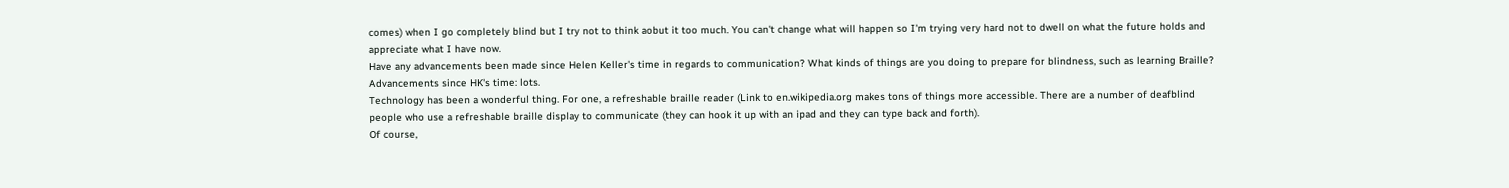comes) when I go completely blind but I try not to think aobut it too much. You can't change what will happen so I'm trying very hard not to dwell on what the future holds and appreciate what I have now.
Have any advancements been made since Helen Keller's time in regards to communication? What kinds of things are you doing to prepare for blindness, such as learning Braille? Advancements since HK's time: lots.
Technology has been a wonderful thing. For one, a refreshable braille reader (Link to en.wikipedia.org makes tons of things more accessible. There are a number of deafblind people who use a refreshable braille display to communicate (they can hook it up with an ipad and they can type back and forth).
Of course,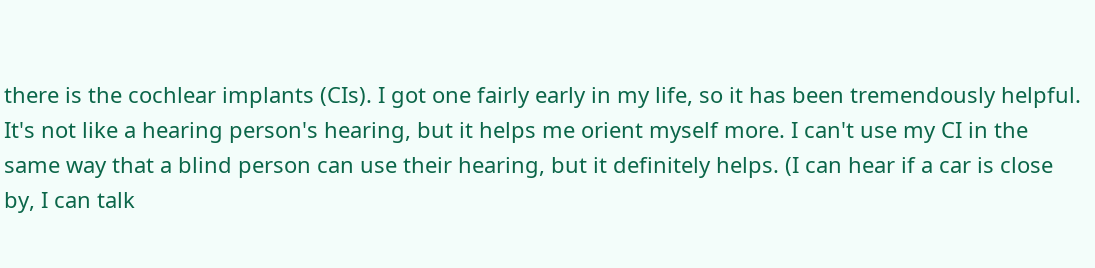there is the cochlear implants (CIs). I got one fairly early in my life, so it has been tremendously helpful. It's not like a hearing person's hearing, but it helps me orient myself more. I can't use my CI in the same way that a blind person can use their hearing, but it definitely helps. (I can hear if a car is close by, I can talk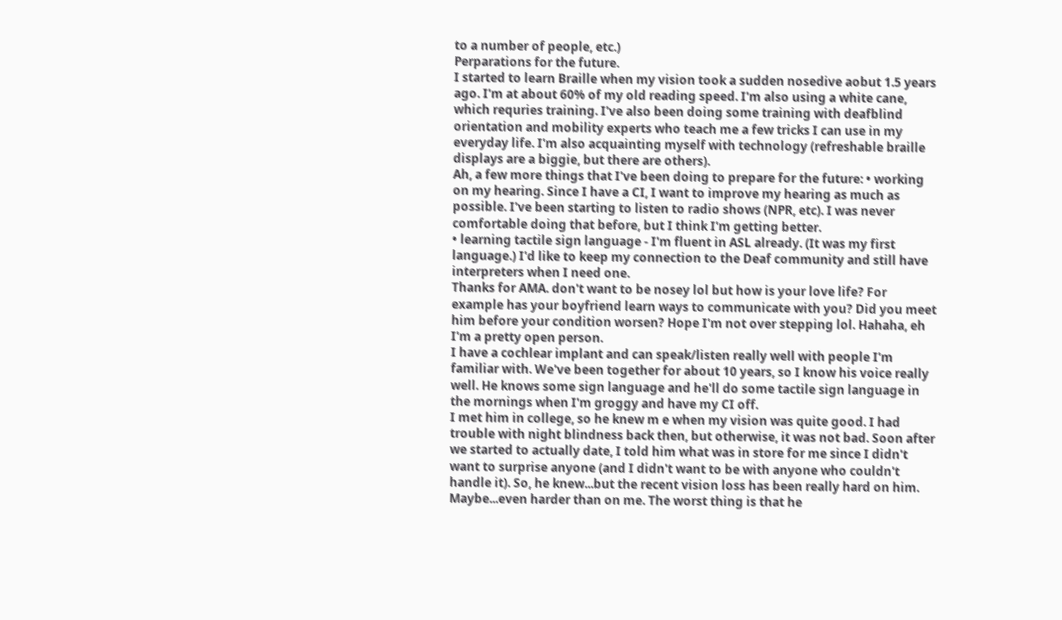to a number of people, etc.)
Perparations for the future.
I started to learn Braille when my vision took a sudden nosedive aobut 1.5 years ago. I'm at about 60% of my old reading speed. I'm also using a white cane, which requries training. I've also been doing some training with deafblind orientation and mobility experts who teach me a few tricks I can use in my everyday life. I'm also acquainting myself with technology (refreshable braille displays are a biggie, but there are others).
Ah, a few more things that I've been doing to prepare for the future: • working on my hearing. Since I have a CI, I want to improve my hearing as much as possible. I've been starting to listen to radio shows (NPR, etc). I was never comfortable doing that before, but I think I'm getting better.
• learning tactile sign language - I'm fluent in ASL already. (It was my first language.) I'd like to keep my connection to the Deaf community and still have interpreters when I need one.
Thanks for AMA. don't want to be nosey lol but how is your love life? For example has your boyfriend learn ways to communicate with you? Did you meet him before your condition worsen? Hope I'm not over stepping lol. Hahaha, eh I'm a pretty open person.
I have a cochlear implant and can speak/listen really well with people I'm familiar with. We've been together for about 10 years, so I know his voice really well. He knows some sign language and he'll do some tactile sign language in the mornings when I'm groggy and have my CI off.
I met him in college, so he knew m e when my vision was quite good. I had trouble with night blindness back then, but otherwise, it was not bad. Soon after we started to actually date, I told him what was in store for me since I didn't want to surprise anyone (and I didn't want to be with anyone who couldn't handle it). So, he knew...but the recent vision loss has been really hard on him. Maybe...even harder than on me. The worst thing is that he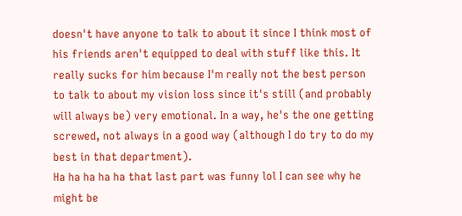doesn't have anyone to talk to about it since I think most of his friends aren't equipped to deal with stuff like this. It really sucks for him because I'm really not the best person to talk to about my vision loss since it's still (and probably will always be) very emotional. In a way, he's the one getting screwed, not always in a good way (although I do try to do my best in that department).
Ha ha ha ha ha that last part was funny lol I can see why he might be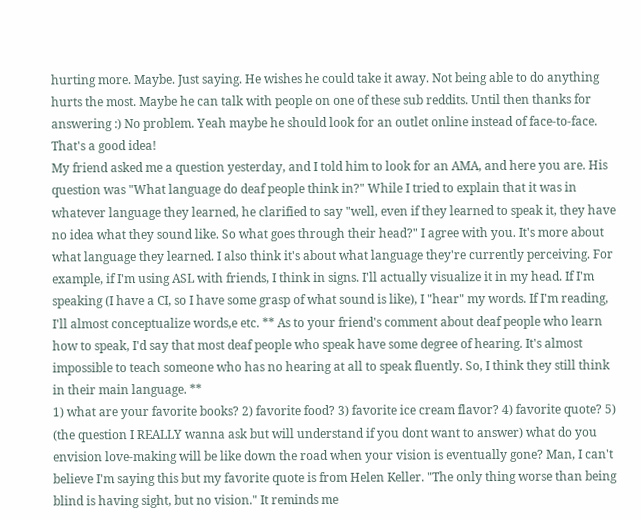hurting more. Maybe. Just saying. He wishes he could take it away. Not being able to do anything hurts the most. Maybe he can talk with people on one of these sub reddits. Until then thanks for answering :) No problem. Yeah maybe he should look for an outlet online instead of face-to-face. That's a good idea!
My friend asked me a question yesterday, and I told him to look for an AMA, and here you are. His question was "What language do deaf people think in?" While I tried to explain that it was in whatever language they learned, he clarified to say "well, even if they learned to speak it, they have no idea what they sound like. So what goes through their head?" I agree with you. It's more about what language they learned. I also think it's about what language they're currently perceiving. For example, if I'm using ASL with friends, I think in signs. I'll actually visualize it in my head. If I'm speaking (I have a CI, so I have some grasp of what sound is like), I "hear" my words. If I'm reading, I'll almost conceptualize words,e etc. ** As to your friend's comment about deaf people who learn how to speak, I'd say that most deaf people who speak have some degree of hearing. It's almost impossible to teach someone who has no hearing at all to speak fluently. So, I think they still think in their main language. **
1) what are your favorite books? 2) favorite food? 3) favorite ice cream flavor? 4) favorite quote? 5) (the question I REALLY wanna ask but will understand if you dont want to answer) what do you envision love-making will be like down the road when your vision is eventually gone? Man, I can't believe I'm saying this but my favorite quote is from Helen Keller. "The only thing worse than being blind is having sight, but no vision." It reminds me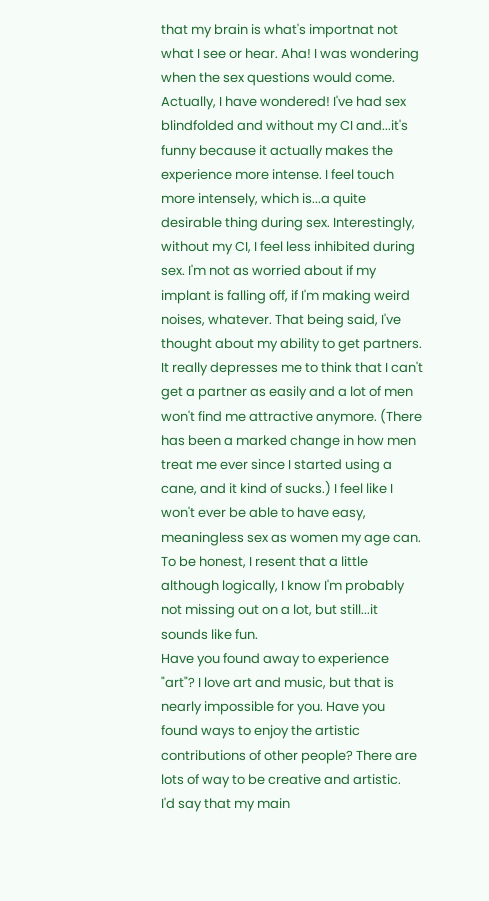that my brain is what's importnat not what I see or hear. Aha! I was wondering when the sex questions would come. Actually, I have wondered! I've had sex blindfolded and without my CI and...it's funny because it actually makes the experience more intense. I feel touch more intensely, which is...a quite desirable thing during sex. Interestingly, without my CI, I feel less inhibited during sex. I'm not as worried about if my implant is falling off, if I'm making weird noises, whatever. That being said, I've thought about my ability to get partners. It really depresses me to think that I can't get a partner as easily and a lot of men won't find me attractive anymore. (There has been a marked change in how men treat me ever since I started using a cane, and it kind of sucks.) I feel like I won't ever be able to have easy, meaningless sex as women my age can. To be honest, I resent that a little although logically, I know I'm probably not missing out on a lot, but still...it sounds like fun.
Have you found away to experience "art"? I love art and music, but that is nearly impossible for you. Have you found ways to enjoy the artistic contributions of other people? There are lots of way to be creative and artistic.
I'd say that my main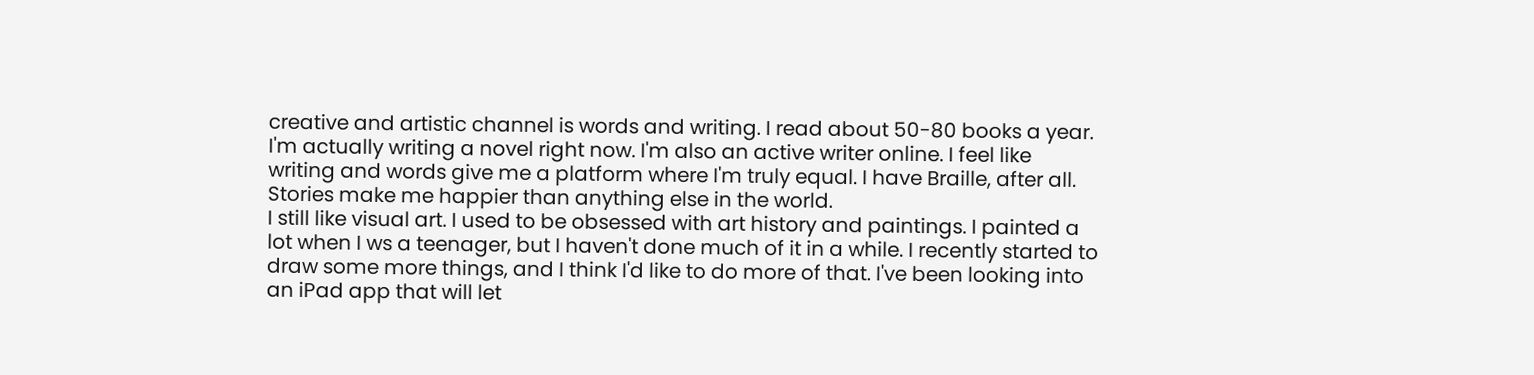creative and artistic channel is words and writing. I read about 50-80 books a year. I'm actually writing a novel right now. I'm also an active writer online. I feel like writing and words give me a platform where I'm truly equal. I have Braille, after all. Stories make me happier than anything else in the world.
I still like visual art. I used to be obsessed with art history and paintings. I painted a lot when I ws a teenager, but I haven't done much of it in a while. I recently started to draw some more things, and I think I'd like to do more of that. I've been looking into an iPad app that will let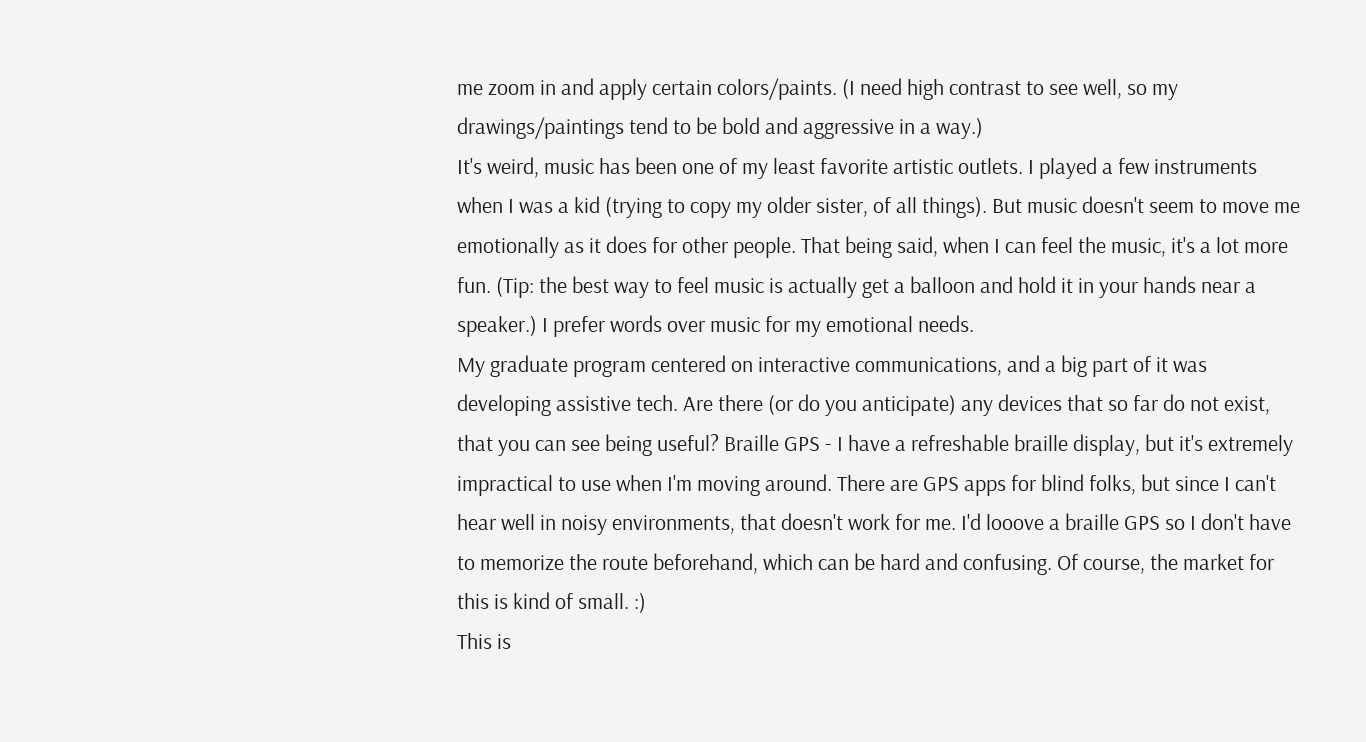me zoom in and apply certain colors/paints. (I need high contrast to see well, so my drawings/paintings tend to be bold and aggressive in a way.)
It's weird, music has been one of my least favorite artistic outlets. I played a few instruments when I was a kid (trying to copy my older sister, of all things). But music doesn't seem to move me emotionally as it does for other people. That being said, when I can feel the music, it's a lot more fun. (Tip: the best way to feel music is actually get a balloon and hold it in your hands near a speaker.) I prefer words over music for my emotional needs.
My graduate program centered on interactive communications, and a big part of it was developing assistive tech. Are there (or do you anticipate) any devices that so far do not exist, that you can see being useful? Braille GPS - I have a refreshable braille display, but it's extremely impractical to use when I'm moving around. There are GPS apps for blind folks, but since I can't hear well in noisy environments, that doesn't work for me. I'd looove a braille GPS so I don't have to memorize the route beforehand, which can be hard and confusing. Of course, the market for this is kind of small. :)
This is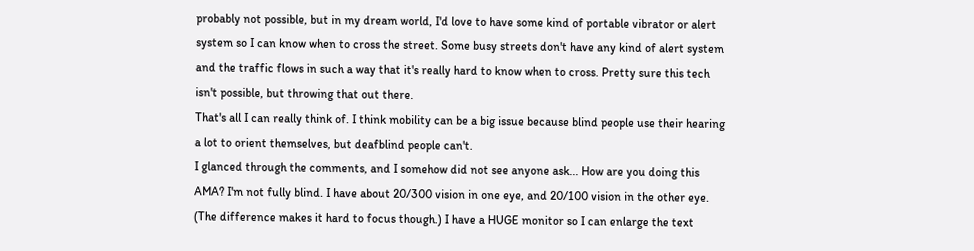probably not possible, but in my dream world, I'd love to have some kind of portable vibrator or alert system so I can know when to cross the street. Some busy streets don't have any kind of alert system and the traffic flows in such a way that it's really hard to know when to cross. Pretty sure this tech isn't possible, but throwing that out there.
That's all I can really think of. I think mobility can be a big issue because blind people use their hearing a lot to orient themselves, but deafblind people can't.
I glanced through the comments, and I somehow did not see anyone ask... How are you doing this AMA? I'm not fully blind. I have about 20/300 vision in one eye, and 20/100 vision in the other eye. (The difference makes it hard to focus though.) I have a HUGE monitor so I can enlarge the text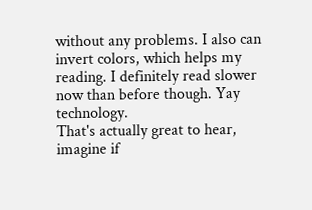without any problems. I also can invert colors, which helps my reading. I definitely read slower now than before though. Yay technology.
That's actually great to hear, imagine if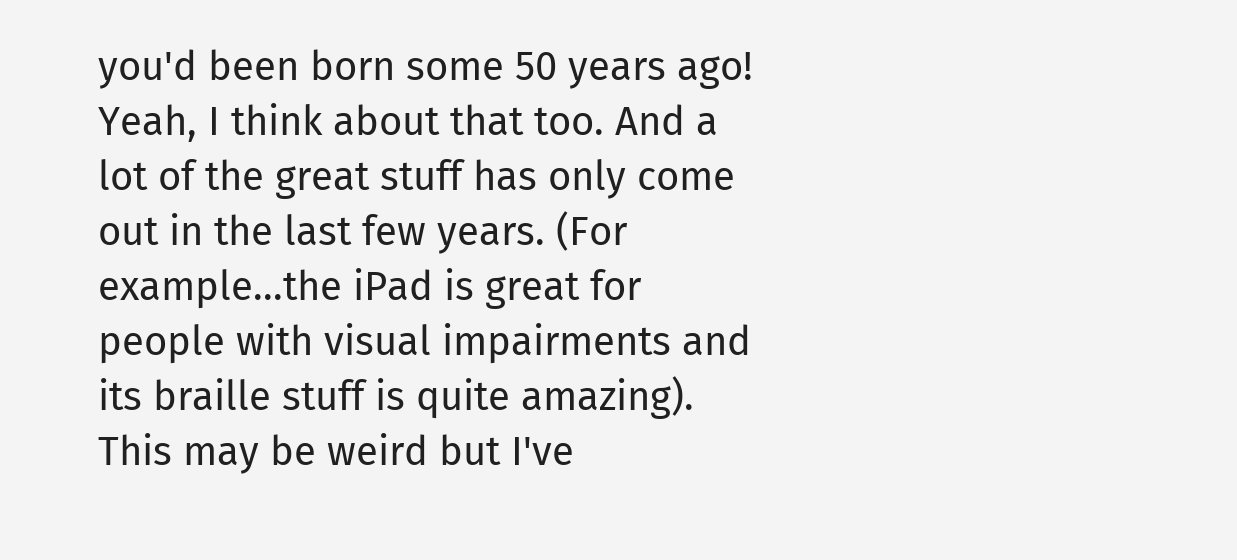you'd been born some 50 years ago! Yeah, I think about that too. And a lot of the great stuff has only come out in the last few years. (For example...the iPad is great for people with visual impairments and its braille stuff is quite amazing).
This may be weird but I've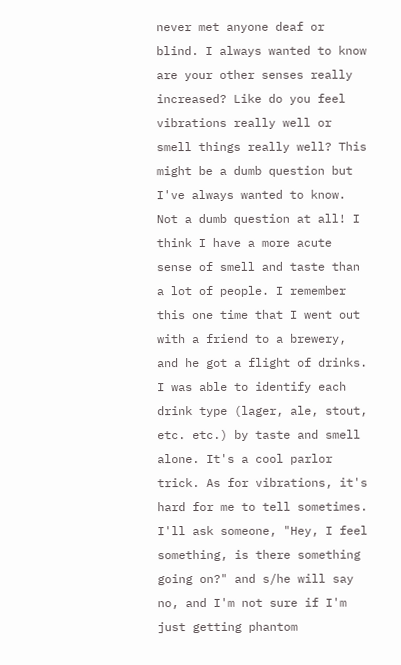never met anyone deaf or blind. I always wanted to know are your other senses really increased? Like do you feel vibrations really well or smell things really well? This might be a dumb question but I've always wanted to know. Not a dumb question at all! I think I have a more acute sense of smell and taste than a lot of people. I remember this one time that I went out with a friend to a brewery, and he got a flight of drinks. I was able to identify each drink type (lager, ale, stout, etc. etc.) by taste and smell alone. It's a cool parlor trick. As for vibrations, it's hard for me to tell sometimes. I'll ask someone, "Hey, I feel something, is there something going on?" and s/he will say no, and I'm not sure if I'm just getting phantom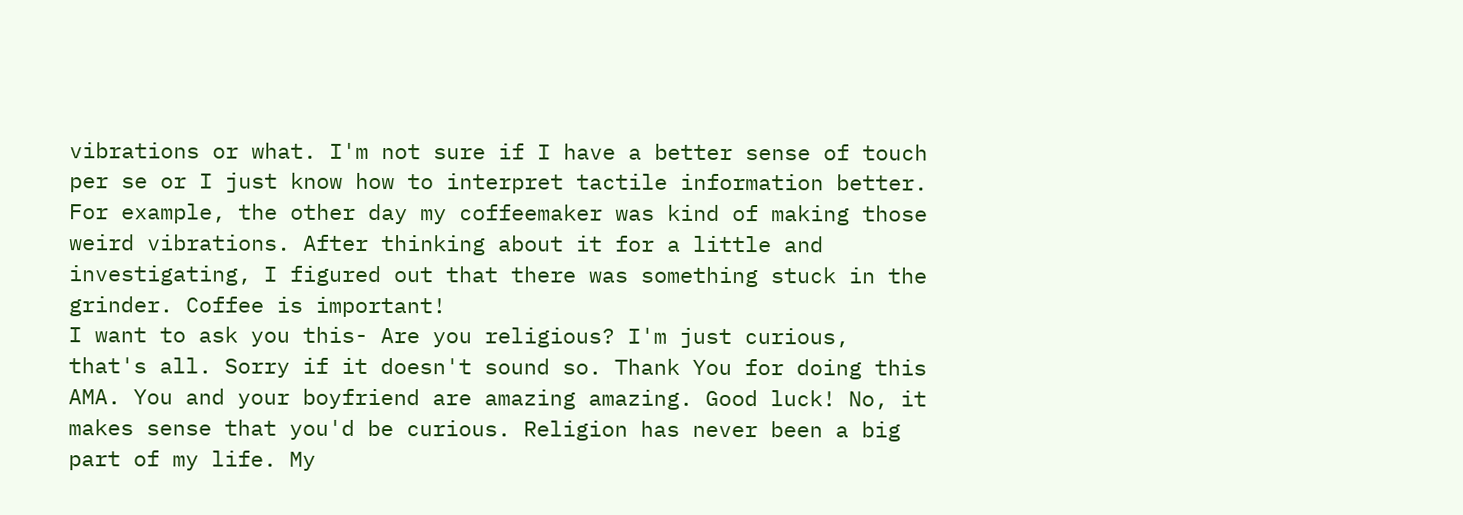vibrations or what. I'm not sure if I have a better sense of touch per se or I just know how to interpret tactile information better. For example, the other day my coffeemaker was kind of making those weird vibrations. After thinking about it for a little and investigating, I figured out that there was something stuck in the grinder. Coffee is important!
I want to ask you this- Are you religious? I'm just curious, that's all. Sorry if it doesn't sound so. Thank You for doing this AMA. You and your boyfriend are amazing amazing. Good luck! No, it makes sense that you'd be curious. Religion has never been a big part of my life. My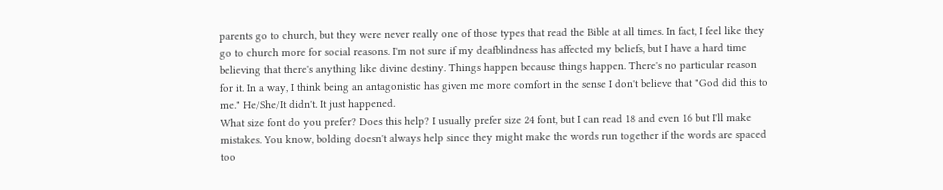parents go to church, but they were never really one of those types that read the Bible at all times. In fact, I feel like they go to church more for social reasons. I'm not sure if my deafblindness has affected my beliefs, but I have a hard time believing that there's anything like divine destiny. Things happen because things happen. There's no particular reason for it. In a way, I think being an antagonistic has given me more comfort in the sense I don't believe that "God did this to me." He/She/It didn't. It just happened.
What size font do you prefer? Does this help? I usually prefer size 24 font, but I can read 18 and even 16 but I'll make mistakes. You know, bolding doesn't always help since they might make the words run together if the words are spaced too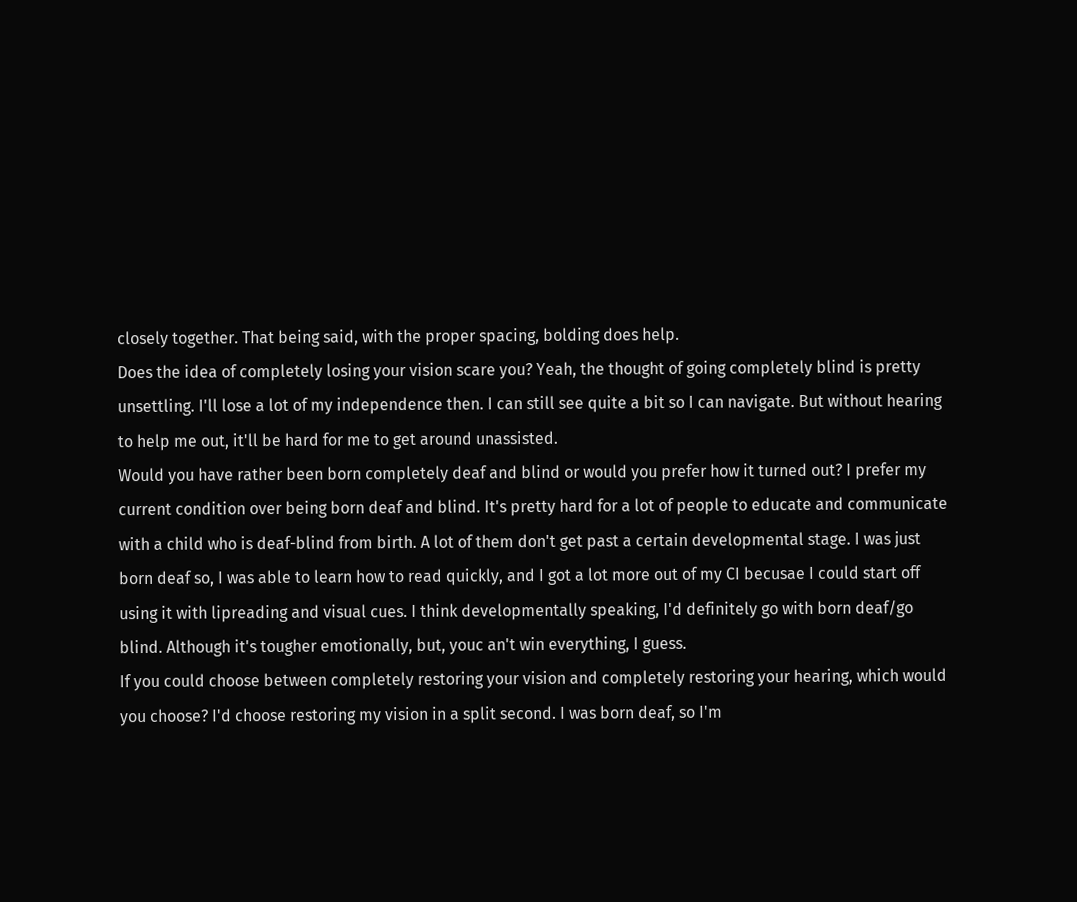closely together. That being said, with the proper spacing, bolding does help.
Does the idea of completely losing your vision scare you? Yeah, the thought of going completely blind is pretty unsettling. I'll lose a lot of my independence then. I can still see quite a bit so I can navigate. But without hearing to help me out, it'll be hard for me to get around unassisted.
Would you have rather been born completely deaf and blind or would you prefer how it turned out? I prefer my current condition over being born deaf and blind. It's pretty hard for a lot of people to educate and communicate with a child who is deaf-blind from birth. A lot of them don't get past a certain developmental stage. I was just born deaf so, I was able to learn how to read quickly, and I got a lot more out of my CI becusae I could start off using it with lipreading and visual cues. I think developmentally speaking, I'd definitely go with born deaf/go blind. Although it's tougher emotionally, but, youc an't win everything, I guess.
If you could choose between completely restoring your vision and completely restoring your hearing, which would you choose? I'd choose restoring my vision in a split second. I was born deaf, so I'm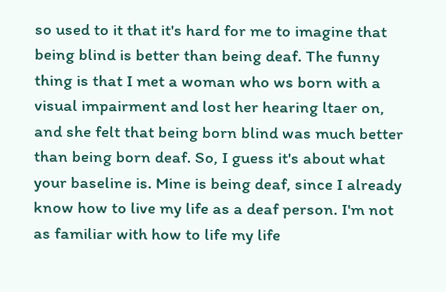so used to it that it's hard for me to imagine that being blind is better than being deaf. The funny thing is that I met a woman who ws born with a visual impairment and lost her hearing ltaer on, and she felt that being born blind was much better than being born deaf. So, I guess it's about what your baseline is. Mine is being deaf, since I already know how to live my life as a deaf person. I'm not as familiar with how to life my life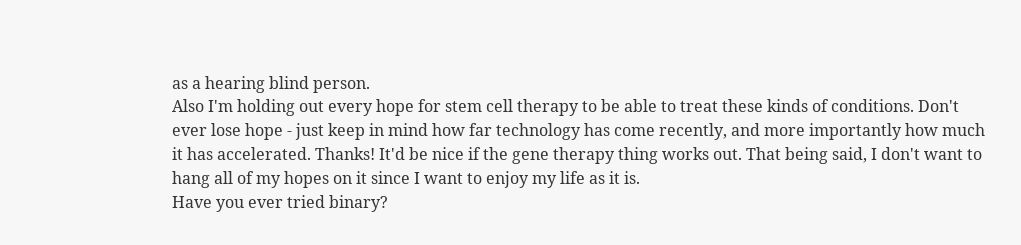as a hearing blind person.
Also I'm holding out every hope for stem cell therapy to be able to treat these kinds of conditions. Don't ever lose hope - just keep in mind how far technology has come recently, and more importantly how much it has accelerated. Thanks! It'd be nice if the gene therapy thing works out. That being said, I don't want to hang all of my hopes on it since I want to enjoy my life as it is.
Have you ever tried binary?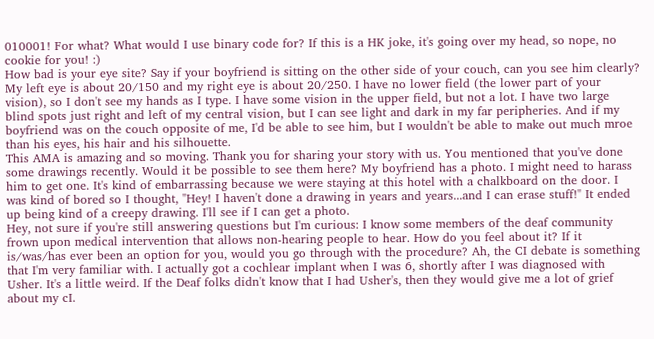010001! For what? What would I use binary code for? If this is a HK joke, it's going over my head, so nope, no cookie for you! :)
How bad is your eye site? Say if your boyfriend is sitting on the other side of your couch, can you see him clearly? My left eye is about 20/150 and my right eye is about 20/250. I have no lower field (the lower part of your vision), so I don't see my hands as I type. I have some vision in the upper field, but not a lot. I have two large blind spots just right and left of my central vision, but I can see light and dark in my far peripheries. And if my boyfriend was on the couch opposite of me, I'd be able to see him, but I wouldn't be able to make out much mroe than his eyes, his hair and his silhouette.
This AMA is amazing and so moving. Thank you for sharing your story with us. You mentioned that you've done some drawings recently. Would it be possible to see them here? My boyfriend has a photo. I might need to harass him to get one. It's kind of embarrassing because we were staying at this hotel with a chalkboard on the door. I was kind of bored so I thought, "Hey! I haven't done a drawing in years and years...and I can erase stuff!" It ended up being kind of a creepy drawing. I'll see if I can get a photo.
Hey, not sure if you're still answering questions but I'm curious: I know some members of the deaf community frown upon medical intervention that allows non-hearing people to hear. How do you feel about it? If it is/was/has ever been an option for you, would you go through with the procedure? Ah, the CI debate is something that I'm very familiar with. I actually got a cochlear implant when I was 6, shortly after I was diagnosed with Usher. It's a little weird. If the Deaf folks didn't know that I had Usher's, then they would give me a lot of grief about my cI.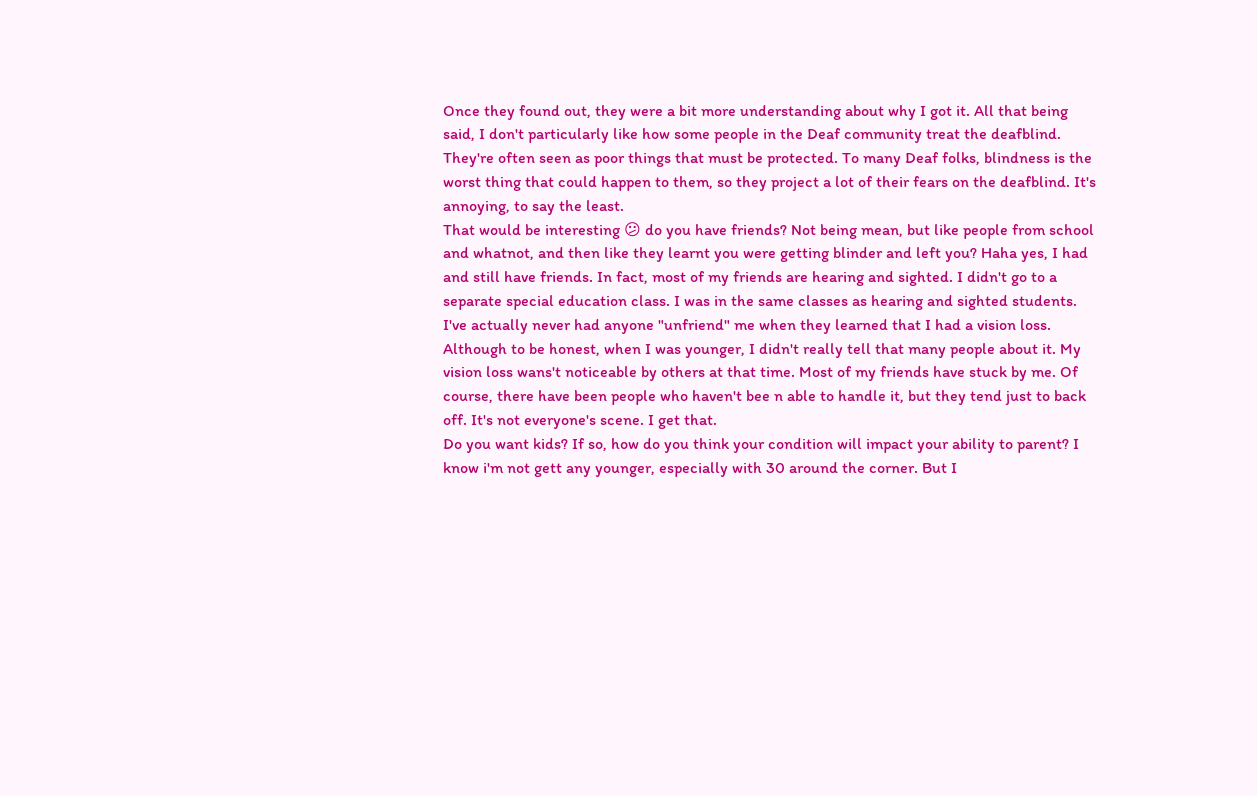Once they found out, they were a bit more understanding about why I got it. All that being said, I don't particularly like how some people in the Deaf community treat the deafblind. They're often seen as poor things that must be protected. To many Deaf folks, blindness is the worst thing that could happen to them, so they project a lot of their fears on the deafblind. It's annoying, to say the least.
That would be interesting 😕 do you have friends? Not being mean, but like people from school and whatnot, and then like they learnt you were getting blinder and left you? Haha yes, I had and still have friends. In fact, most of my friends are hearing and sighted. I didn't go to a separate special education class. I was in the same classes as hearing and sighted students. I've actually never had anyone "unfriend" me when they learned that I had a vision loss. Although to be honest, when I was younger, I didn't really tell that many people about it. My vision loss wans't noticeable by others at that time. Most of my friends have stuck by me. Of course, there have been people who haven't bee n able to handle it, but they tend just to back off. It's not everyone's scene. I get that.
Do you want kids? If so, how do you think your condition will impact your ability to parent? I know i'm not gett any younger, especially with 30 around the corner. But I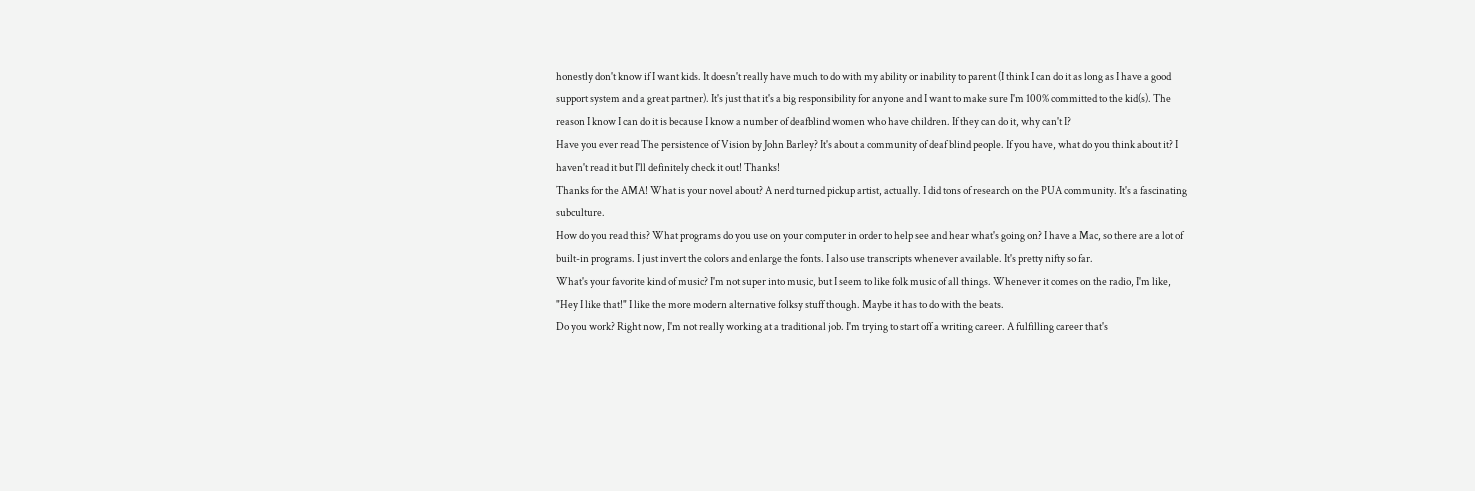honestly don't know if I want kids. It doesn't really have much to do with my ability or inability to parent (I think I can do it as long as I have a good support system and a great partner). It's just that it's a big responsibility for anyone and I want to make sure I'm 100% committed to the kid(s). The reason I know I can do it is because I know a number of deafblind women who have children. If they can do it, why can't I?
Have you ever read The persistence of Vision by John Barley? It's about a community of deaf blind people. If you have, what do you think about it? I haven't read it but I'll definitely check it out! Thanks!
Thanks for the AMA! What is your novel about? A nerd turned pickup artist, actually. I did tons of research on the PUA community. It's a fascinating subculture.
How do you read this? What programs do you use on your computer in order to help see and hear what's going on? I have a Mac, so there are a lot of built-in programs. I just invert the colors and enlarge the fonts. I also use transcripts whenever available. It's pretty nifty so far.
What's your favorite kind of music? I'm not super into music, but I seem to like folk music of all things. Whenever it comes on the radio, I'm like, "Hey I like that!" I like the more modern alternative folksy stuff though. Maybe it has to do with the beats.
Do you work? Right now, I'm not really working at a traditional job. I'm trying to start off a writing career. A fulfilling career that's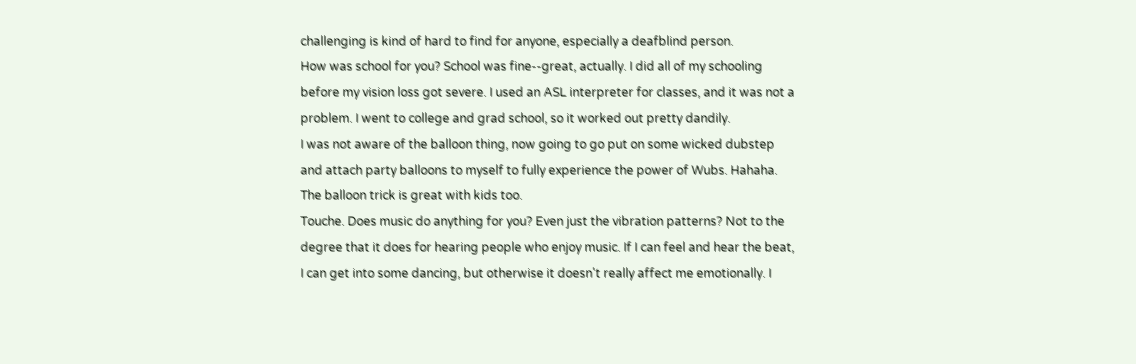challenging is kind of hard to find for anyone, especially a deafblind person.
How was school for you? School was fine--great, actually. I did all of my schooling before my vision loss got severe. I used an ASL interpreter for classes, and it was not a problem. I went to college and grad school, so it worked out pretty dandily.
I was not aware of the balloon thing, now going to go put on some wicked dubstep and attach party balloons to myself to fully experience the power of Wubs. Hahaha. The balloon trick is great with kids too.
Touche. Does music do anything for you? Even just the vibration patterns? Not to the degree that it does for hearing people who enjoy music. If I can feel and hear the beat, I can get into some dancing, but otherwise it doesn't really affect me emotionally. I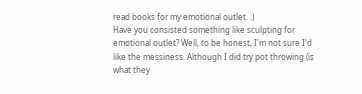read books for my emotional outlet. :)
Have you consisted something like sculpting for emotional outlet? Well, to be honest, I'm not sure I'd like the messiness. Although I did try pot throwing (is what they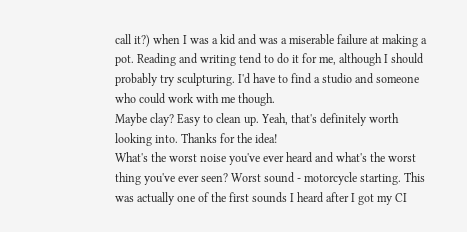call it?) when I was a kid and was a miserable failure at making a pot. Reading and writing tend to do it for me, although I should probably try sculpturing. I'd have to find a studio and someone who could work with me though.
Maybe clay? Easy to clean up. Yeah, that's definitely worth looking into. Thanks for the idea!
What's the worst noise you've ever heard and what's the worst thing you've ever seen? Worst sound - motorcycle starting. This was actually one of the first sounds I heard after I got my CI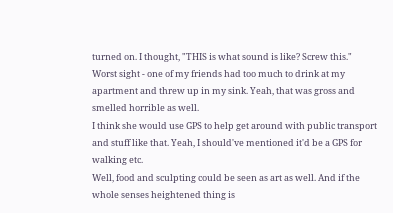turned on. I thought, "THIS is what sound is like? Screw this."
Worst sight - one of my friends had too much to drink at my apartment and threw up in my sink. Yeah, that was gross and smelled horrible as well.
I think she would use GPS to help get around with public transport and stuff like that. Yeah, I should've mentioned it'd be a GPS for walking etc.
Well, food and sculpting could be seen as art as well. And if the whole senses heightened thing is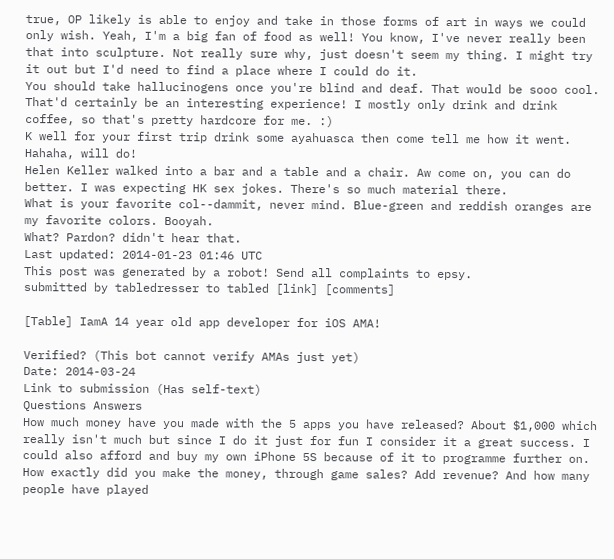true, OP likely is able to enjoy and take in those forms of art in ways we could only wish. Yeah, I'm a big fan of food as well! You know, I've never really been that into sculpture. Not really sure why, just doesn't seem my thing. I might try it out but I'd need to find a place where I could do it.
You should take hallucinogens once you're blind and deaf. That would be sooo cool. That'd certainly be an interesting experience! I mostly only drink and drink coffee, so that's pretty hardcore for me. :)
K well for your first trip drink some ayahuasca then come tell me how it went. Hahaha, will do!
Helen Keller walked into a bar and a table and a chair. Aw come on, you can do better. I was expecting HK sex jokes. There's so much material there.
What is your favorite col--dammit, never mind. Blue-green and reddish oranges are my favorite colors. Booyah.
What? Pardon? didn't hear that.
Last updated: 2014-01-23 01:46 UTC
This post was generated by a robot! Send all complaints to epsy.
submitted by tabledresser to tabled [link] [comments]

[Table] IamA 14 year old app developer for iOS AMA!

Verified? (This bot cannot verify AMAs just yet)
Date: 2014-03-24
Link to submission (Has self-text)
Questions Answers
How much money have you made with the 5 apps you have released? About $1,000 which really isn't much but since I do it just for fun I consider it a great success. I could also afford and buy my own iPhone 5S because of it to programme further on.
How exactly did you make the money, through game sales? Add revenue? And how many people have played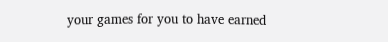your games for you to have earned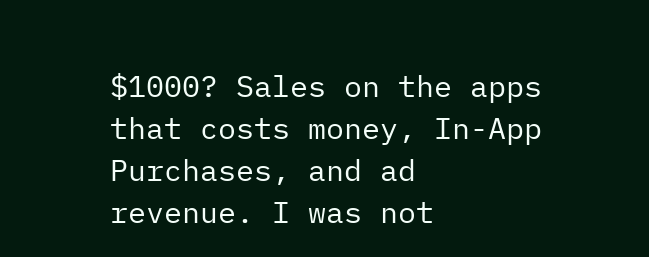$1000? Sales on the apps that costs money, In-App Purchases, and ad revenue. I was not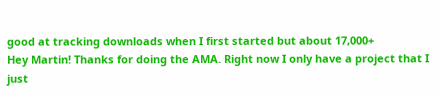good at tracking downloads when I first started but about 17,000+
Hey Martin! Thanks for doing the AMA. Right now I only have a project that I just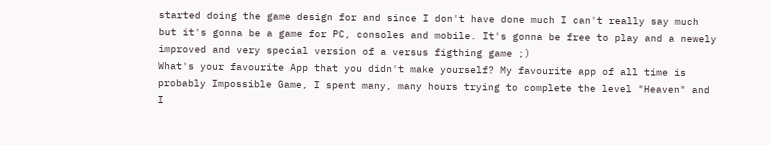started doing the game design for and since I don't have done much I can't really say much but it's gonna be a game for PC, consoles and mobile. It's gonna be free to play and a newely improved and very special version of a versus figthing game ;)
What's your favourite App that you didn't make yourself? My favourite app of all time is probably Impossible Game, I spent many, many hours trying to complete the level "Heaven" and I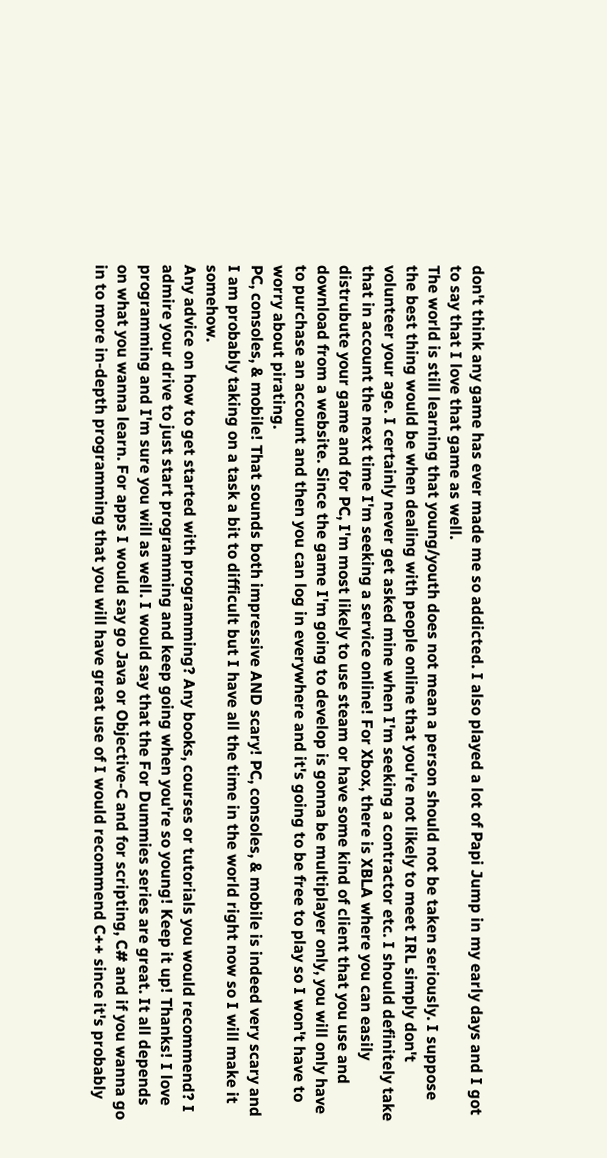don't think any game has ever made me so addicted. I also played a lot of Papi Jump in my early days and I got to say that I love that game as well.
The world is still learning that young/youth does not mean a person should not be taken seriously. I suppose the best thing would be when dealing with people online that you're not likely to meet IRL simply don't volunteer your age. I certainly never get asked mine when I'm seeking a contractor etc. I should definitely take that in account the next time I'm seeking a service online! For Xbox, there is XBLA where you can easily distrubute your game and for PC, I'm most likely to use steam or have some kind of client that you use and download from a website. Since the game I'm going to develop is gonna be multiplayer only, you will only have to purchase an account and then you can log in everywhere and it's going to be free to play so I won't have to worry about pirating.
PC, consoles, & mobile! That sounds both impressive AND scary! PC, consoles, & mobile is indeed very scary and I am probably taking on a task a bit to difficult but I have all the time in the world right now so I will make it somehow.
Any advice on how to get started with programming? Any books, courses or tutorials you would recommend? I admire your drive to just start programming and keep going when you're so young! Keep it up! Thanks! I love programming and I'm sure you will as well. I would say that the For Dummies series are great. It all depends on what you wanna learn. For apps I would say go Java or Objective-C and for scripting, C# and if you wanna go in to more in-depth programming that you will have great use of I would recommend C++ since it's probably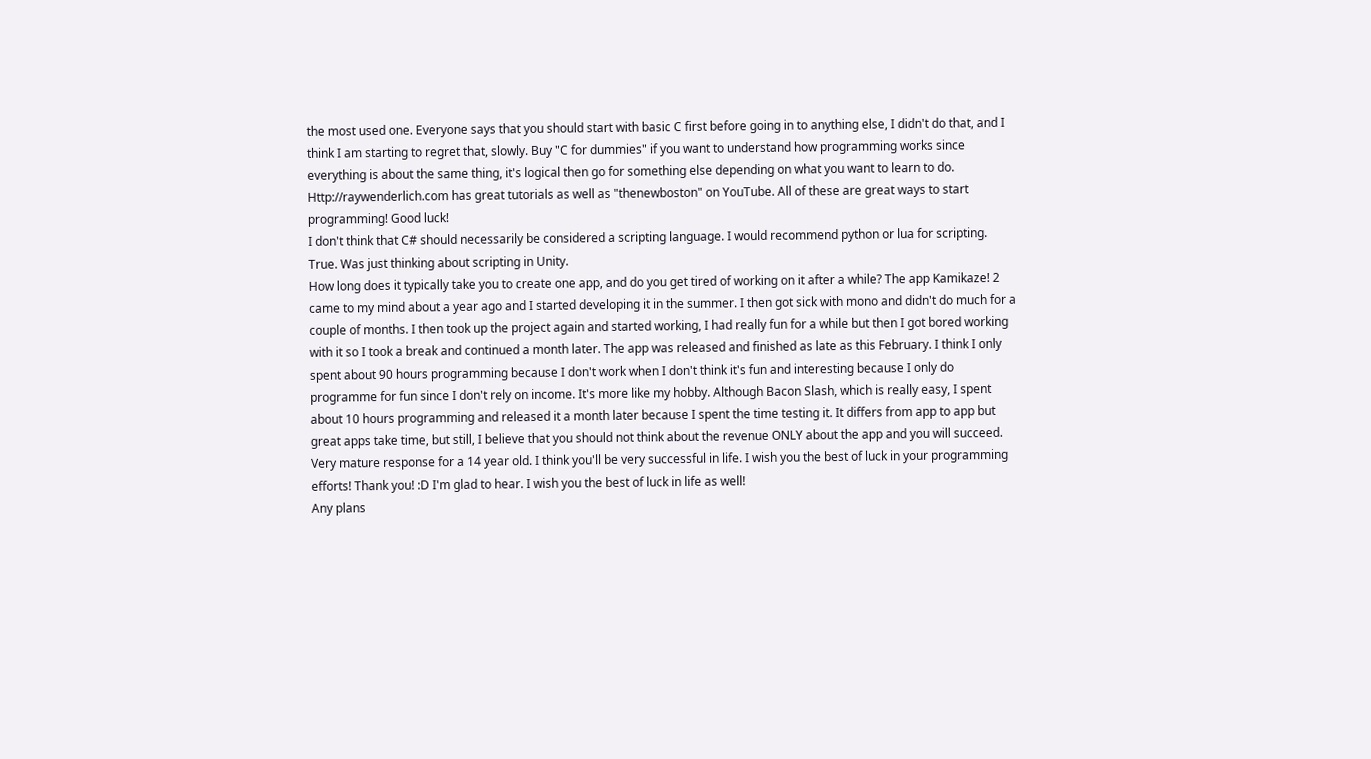the most used one. Everyone says that you should start with basic C first before going in to anything else, I didn't do that, and I think I am starting to regret that, slowly. Buy "C for dummies" if you want to understand how programming works since everything is about the same thing, it's logical then go for something else depending on what you want to learn to do. Http://raywenderlich.com has great tutorials as well as "thenewboston" on YouTube. All of these are great ways to start programming! Good luck!
I don't think that C# should necessarily be considered a scripting language. I would recommend python or lua for scripting. True. Was just thinking about scripting in Unity.
How long does it typically take you to create one app, and do you get tired of working on it after a while? The app Kamikaze! 2 came to my mind about a year ago and I started developing it in the summer. I then got sick with mono and didn't do much for a couple of months. I then took up the project again and started working, I had really fun for a while but then I got bored working with it so I took a break and continued a month later. The app was released and finished as late as this February. I think I only spent about 90 hours programming because I don't work when I don't think it's fun and interesting because I only do programme for fun since I don't rely on income. It's more like my hobby. Although Bacon Slash, which is really easy, I spent about 10 hours programming and released it a month later because I spent the time testing it. It differs from app to app but great apps take time, but still, I believe that you should not think about the revenue ONLY about the app and you will succeed.
Very mature response for a 14 year old. I think you'll be very successful in life. I wish you the best of luck in your programming efforts! Thank you! :D I'm glad to hear. I wish you the best of luck in life as well!
Any plans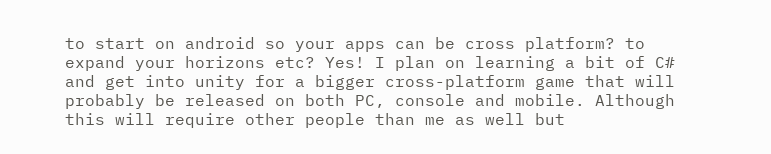to start on android so your apps can be cross platform? to expand your horizons etc? Yes! I plan on learning a bit of C# and get into unity for a bigger cross-platform game that will probably be released on both PC, console and mobile. Although this will require other people than me as well but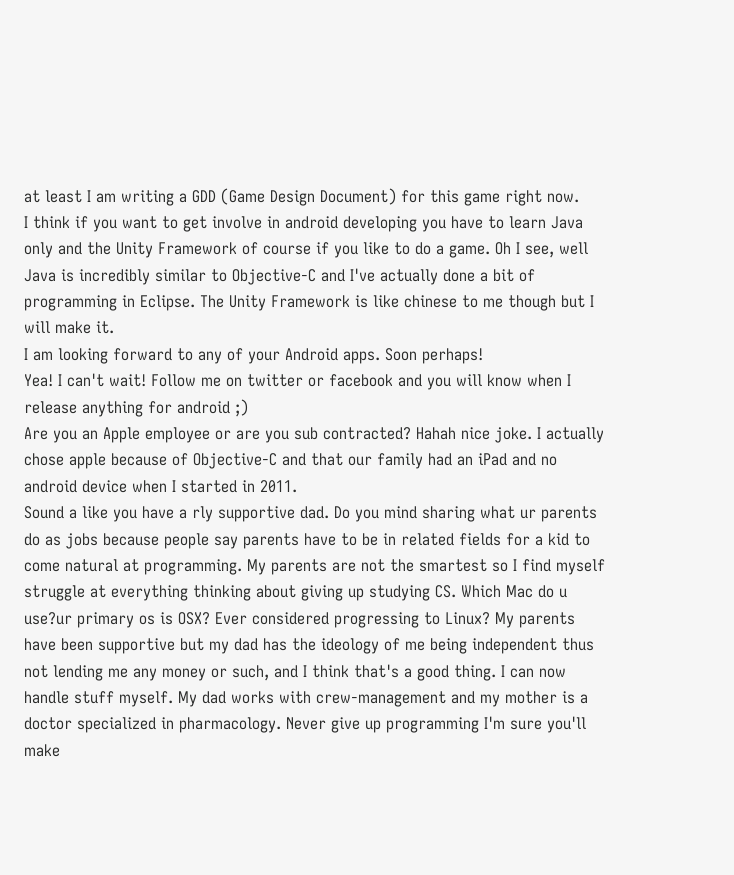at least I am writing a GDD (Game Design Document) for this game right now.
I think if you want to get involve in android developing you have to learn Java only and the Unity Framework of course if you like to do a game. Oh I see, well Java is incredibly similar to Objective-C and I've actually done a bit of programming in Eclipse. The Unity Framework is like chinese to me though but I will make it.
I am looking forward to any of your Android apps. Soon perhaps!
Yea! I can't wait! Follow me on twitter or facebook and you will know when I release anything for android ;)
Are you an Apple employee or are you sub contracted? Hahah nice joke. I actually chose apple because of Objective-C and that our family had an iPad and no android device when I started in 2011.
Sound a like you have a rly supportive dad. Do you mind sharing what ur parents do as jobs because people say parents have to be in related fields for a kid to come natural at programming. My parents are not the smartest so I find myself struggle at everything thinking about giving up studying CS. Which Mac do u use?ur primary os is OSX? Ever considered progressing to Linux? My parents have been supportive but my dad has the ideology of me being independent thus not lending me any money or such, and I think that's a good thing. I can now handle stuff myself. My dad works with crew-management and my mother is a doctor specialized in pharmacology. Never give up programming I'm sure you'll make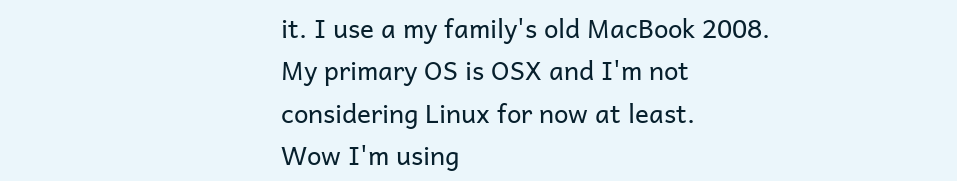it. I use a my family's old MacBook 2008. My primary OS is OSX and I'm not considering Linux for now at least.
Wow I'm using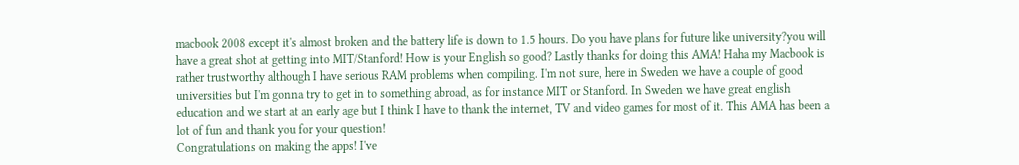macbook 2008 except it's almost broken and the battery life is down to 1.5 hours. Do you have plans for future like university?you will have a great shot at getting into MIT/Stanford! How is your English so good? Lastly thanks for doing this AMA! Haha my Macbook is rather trustworthy although I have serious RAM problems when compiling. I'm not sure, here in Sweden we have a couple of good universities but I'm gonna try to get in to something abroad, as for instance MIT or Stanford. In Sweden we have great english education and we start at an early age but I think I have to thank the internet, TV and video games for most of it. This AMA has been a lot of fun and thank you for your question!
Congratulations on making the apps! I've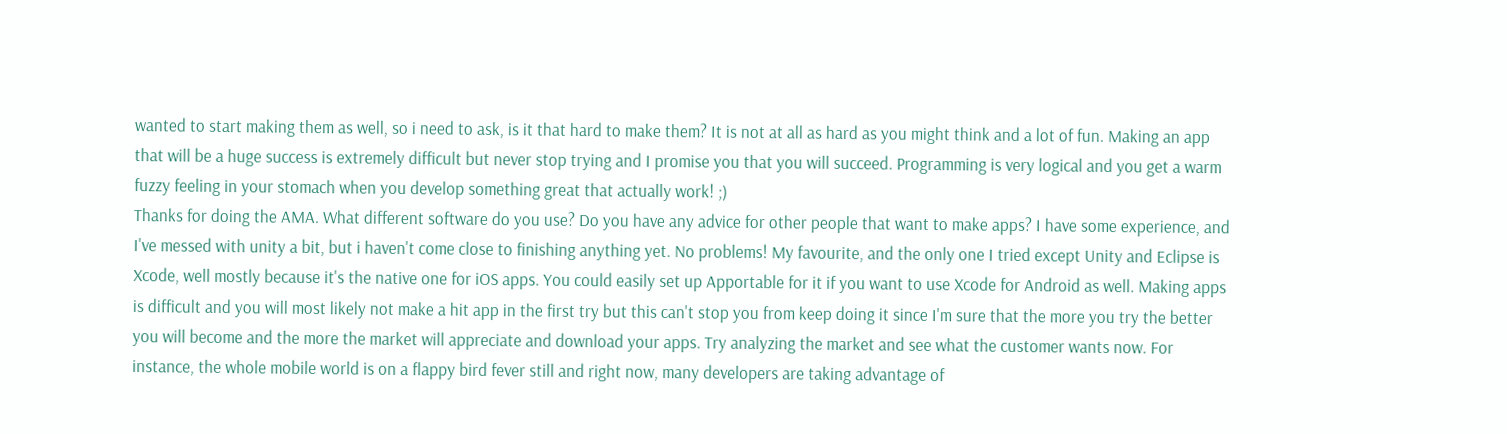wanted to start making them as well, so i need to ask, is it that hard to make them? It is not at all as hard as you might think and a lot of fun. Making an app that will be a huge success is extremely difficult but never stop trying and I promise you that you will succeed. Programming is very logical and you get a warm fuzzy feeling in your stomach when you develop something great that actually work! ;)
Thanks for doing the AMA. What different software do you use? Do you have any advice for other people that want to make apps? I have some experience, and I've messed with unity a bit, but i haven't come close to finishing anything yet. No problems! My favourite, and the only one I tried except Unity and Eclipse is Xcode, well mostly because it's the native one for iOS apps. You could easily set up Apportable for it if you want to use Xcode for Android as well. Making apps is difficult and you will most likely not make a hit app in the first try but this can't stop you from keep doing it since I'm sure that the more you try the better you will become and the more the market will appreciate and download your apps. Try analyzing the market and see what the customer wants now. For instance, the whole mobile world is on a flappy bird fever still and right now, many developers are taking advantage of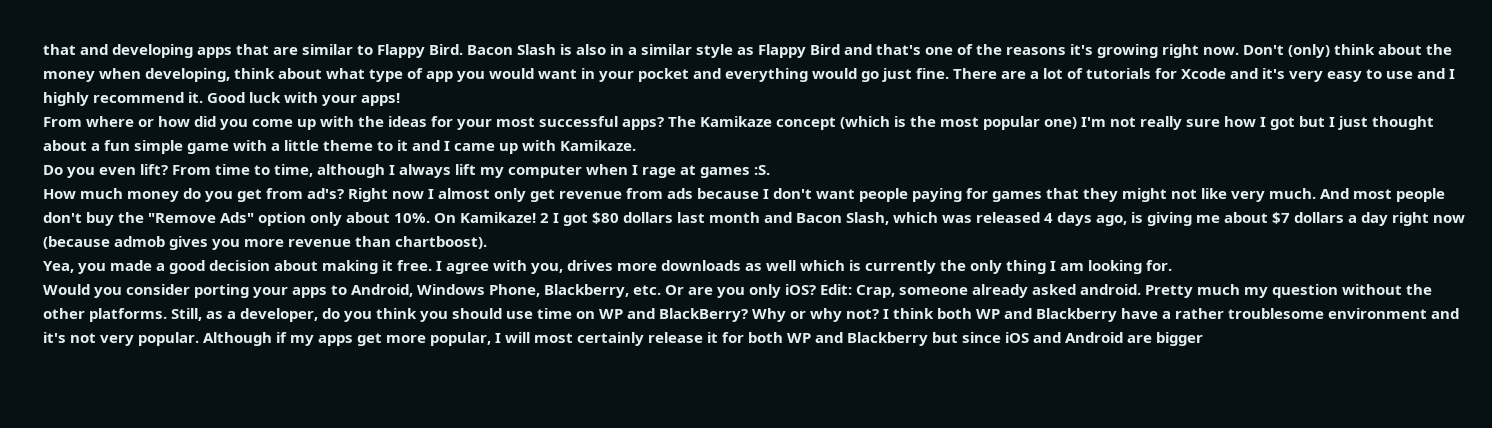that and developing apps that are similar to Flappy Bird. Bacon Slash is also in a similar style as Flappy Bird and that's one of the reasons it's growing right now. Don't (only) think about the money when developing, think about what type of app you would want in your pocket and everything would go just fine. There are a lot of tutorials for Xcode and it's very easy to use and I highly recommend it. Good luck with your apps!
From where or how did you come up with the ideas for your most successful apps? The Kamikaze concept (which is the most popular one) I'm not really sure how I got but I just thought about a fun simple game with a little theme to it and I came up with Kamikaze.
Do you even lift? From time to time, although I always lift my computer when I rage at games :S.
How much money do you get from ad's? Right now I almost only get revenue from ads because I don't want people paying for games that they might not like very much. And most people don't buy the "Remove Ads" option only about 10%. On Kamikaze! 2 I got $80 dollars last month and Bacon Slash, which was released 4 days ago, is giving me about $7 dollars a day right now (because admob gives you more revenue than chartboost).
Yea, you made a good decision about making it free. I agree with you, drives more downloads as well which is currently the only thing I am looking for.
Would you consider porting your apps to Android, Windows Phone, Blackberry, etc. Or are you only iOS? Edit: Crap, someone already asked android. Pretty much my question without the other platforms. Still, as a developer, do you think you should use time on WP and BlackBerry? Why or why not? I think both WP and Blackberry have a rather troublesome environment and it's not very popular. Although if my apps get more popular, I will most certainly release it for both WP and Blackberry but since iOS and Android are bigger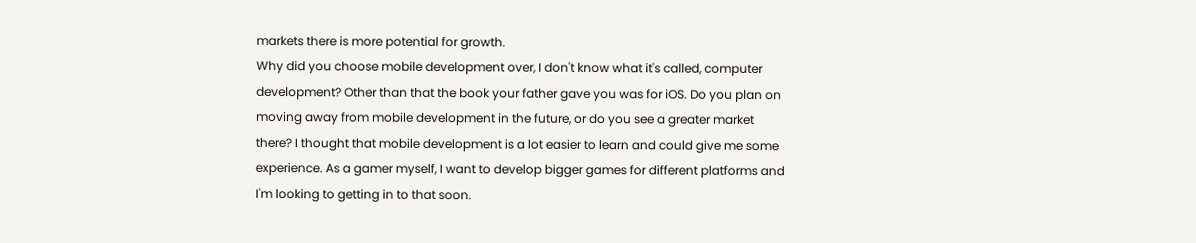markets there is more potential for growth.
Why did you choose mobile development over, I don't know what it's called, computer development? Other than that the book your father gave you was for iOS. Do you plan on moving away from mobile development in the future, or do you see a greater market there? I thought that mobile development is a lot easier to learn and could give me some experience. As a gamer myself, I want to develop bigger games for different platforms and I'm looking to getting in to that soon.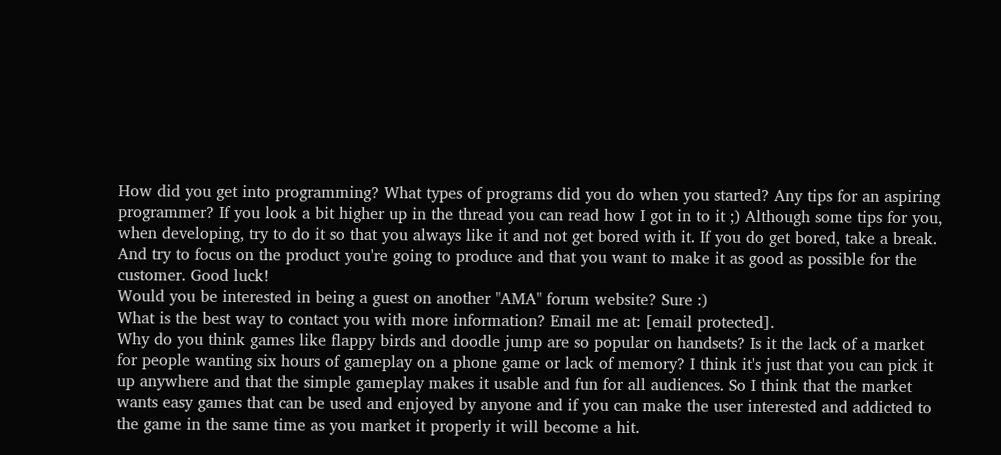How did you get into programming? What types of programs did you do when you started? Any tips for an aspiring programmer? If you look a bit higher up in the thread you can read how I got in to it ;) Although some tips for you, when developing, try to do it so that you always like it and not get bored with it. If you do get bored, take a break. And try to focus on the product you're going to produce and that you want to make it as good as possible for the customer. Good luck!
Would you be interested in being a guest on another "AMA" forum website? Sure :)
What is the best way to contact you with more information? Email me at: [email protected].
Why do you think games like flappy birds and doodle jump are so popular on handsets? Is it the lack of a market for people wanting six hours of gameplay on a phone game or lack of memory? I think it's just that you can pick it up anywhere and that the simple gameplay makes it usable and fun for all audiences. So I think that the market wants easy games that can be used and enjoyed by anyone and if you can make the user interested and addicted to the game in the same time as you market it properly it will become a hit.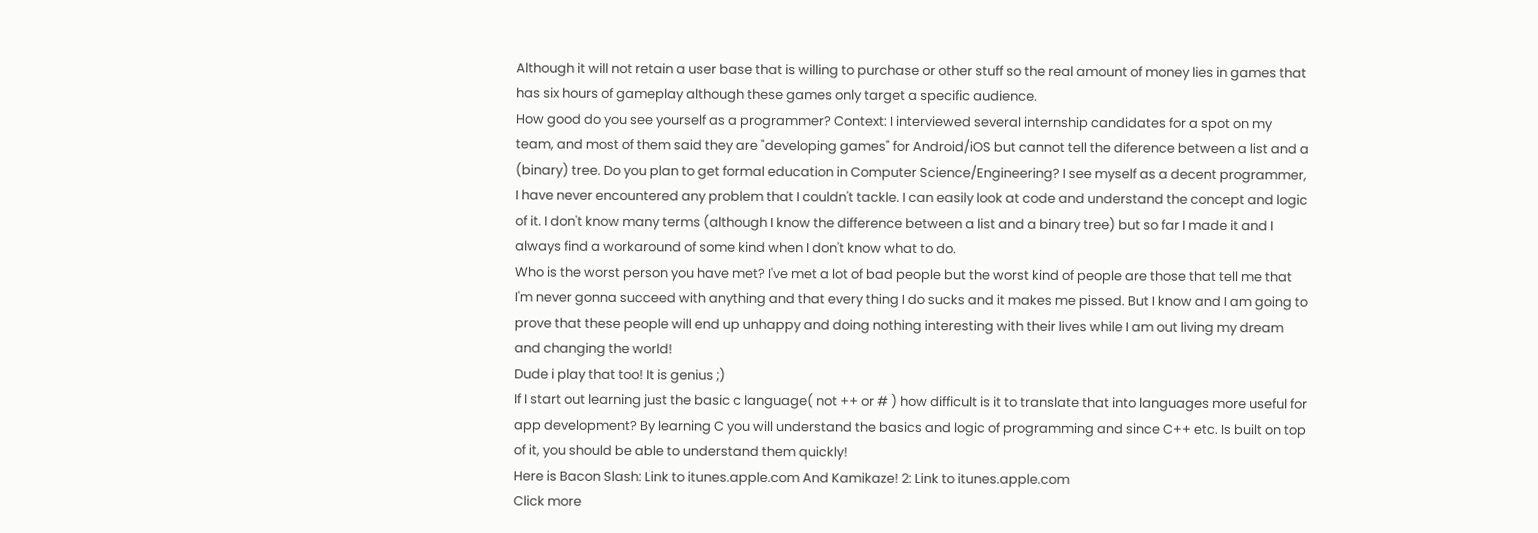Although it will not retain a user base that is willing to purchase or other stuff so the real amount of money lies in games that has six hours of gameplay although these games only target a specific audience.
How good do you see yourself as a programmer? Context: I interviewed several internship candidates for a spot on my team, and most of them said they are "developing games" for Android/iOS but cannot tell the diference between a list and a (binary) tree. Do you plan to get formal education in Computer Science/Engineering? I see myself as a decent programmer, I have never encountered any problem that I couldn't tackle. I can easily look at code and understand the concept and logic of it. I don't know many terms (although I know the difference between a list and a binary tree) but so far I made it and I always find a workaround of some kind when I don't know what to do.
Who is the worst person you have met? I've met a lot of bad people but the worst kind of people are those that tell me that I'm never gonna succeed with anything and that every thing I do sucks and it makes me pissed. But I know and I am going to prove that these people will end up unhappy and doing nothing interesting with their lives while I am out living my dream and changing the world!
Dude i play that too! It is genius ;)
If I start out learning just the basic c language( not ++ or # ) how difficult is it to translate that into languages more useful for app development? By learning C you will understand the basics and logic of programming and since C++ etc. Is built on top of it, you should be able to understand them quickly!
Here is Bacon Slash: Link to itunes.apple.com And Kamikaze! 2: Link to itunes.apple.com
Click more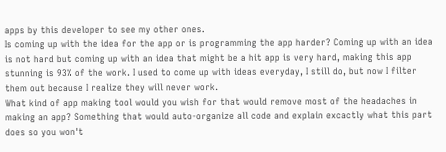apps by this developer to see my other ones.
Is coming up with the idea for the app or is programming the app harder? Coming up with an idea is not hard but coming up with an idea that might be a hit app is very hard, making this app stunning is 93% of the work. I used to come up with ideas everyday, I still do, but now I filter them out because I realize they will never work.
What kind of app making tool would you wish for that would remove most of the headaches in making an app? Something that would auto-organize all code and explain excactly what this part does so you won't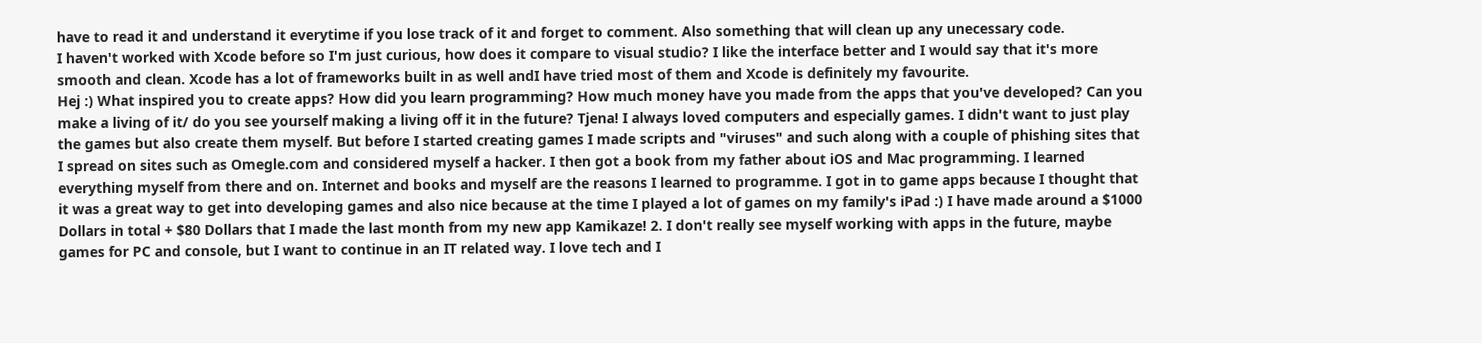have to read it and understand it everytime if you lose track of it and forget to comment. Also something that will clean up any unecessary code.
I haven't worked with Xcode before so I'm just curious, how does it compare to visual studio? I like the interface better and I would say that it's more smooth and clean. Xcode has a lot of frameworks built in as well andI have tried most of them and Xcode is definitely my favourite.
Hej :) What inspired you to create apps? How did you learn programming? How much money have you made from the apps that you've developed? Can you make a living of it/ do you see yourself making a living off it in the future? Tjena! I always loved computers and especially games. I didn't want to just play the games but also create them myself. But before I started creating games I made scripts and "viruses" and such along with a couple of phishing sites that I spread on sites such as Omegle.com and considered myself a hacker. I then got a book from my father about iOS and Mac programming. I learned everything myself from there and on. Internet and books and myself are the reasons I learned to programme. I got in to game apps because I thought that it was a great way to get into developing games and also nice because at the time I played a lot of games on my family's iPad :) I have made around a $1000 Dollars in total + $80 Dollars that I made the last month from my new app Kamikaze! 2. I don't really see myself working with apps in the future, maybe games for PC and console, but I want to continue in an IT related way. I love tech and I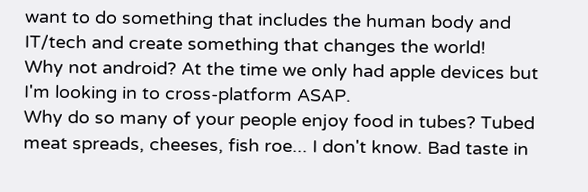want to do something that includes the human body and IT/tech and create something that changes the world!
Why not android? At the time we only had apple devices but I'm looking in to cross-platform ASAP.
Why do so many of your people enjoy food in tubes? Tubed meat spreads, cheeses, fish roe... I don't know. Bad taste in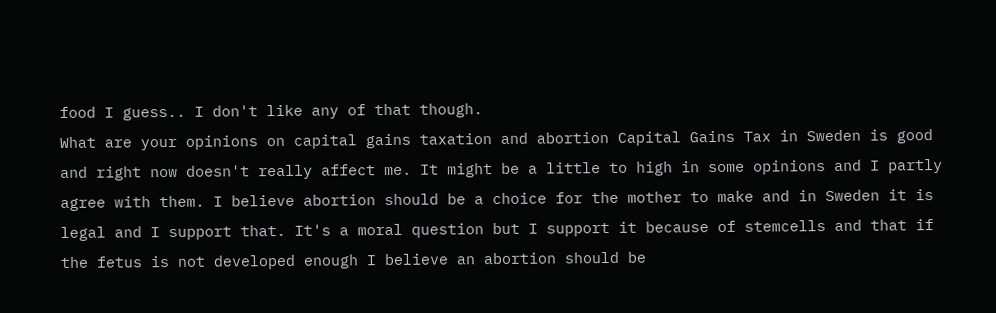food I guess.. I don't like any of that though.
What are your opinions on capital gains taxation and abortion Capital Gains Tax in Sweden is good and right now doesn't really affect me. It might be a little to high in some opinions and I partly agree with them. I believe abortion should be a choice for the mother to make and in Sweden it is legal and I support that. It's a moral question but I support it because of stemcells and that if the fetus is not developed enough I believe an abortion should be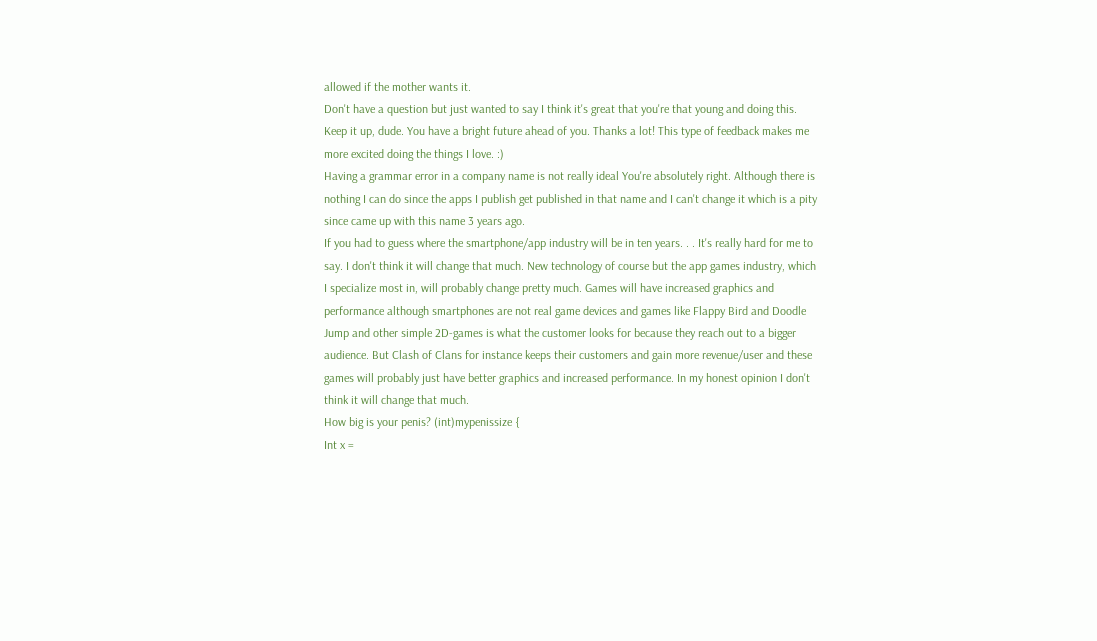allowed if the mother wants it.
Don't have a question but just wanted to say I think it's great that you're that young and doing this. Keep it up, dude. You have a bright future ahead of you. Thanks a lot! This type of feedback makes me more excited doing the things I love. :)
Having a grammar error in a company name is not really ideal You're absolutely right. Although there is nothing I can do since the apps I publish get published in that name and I can't change it which is a pity since came up with this name 3 years ago.
If you had to guess where the smartphone/app industry will be in ten years. . . It's really hard for me to say. I don't think it will change that much. New technology of course but the app games industry, which I specialize most in, will probably change pretty much. Games will have increased graphics and performance although smartphones are not real game devices and games like Flappy Bird and Doodle Jump and other simple 2D-games is what the customer looks for because they reach out to a bigger audience. But Clash of Clans for instance keeps their customers and gain more revenue/user and these games will probably just have better graphics and increased performance. In my honest opinion I don't think it will change that much.
How big is your penis? (int)mypenissize {
Int x =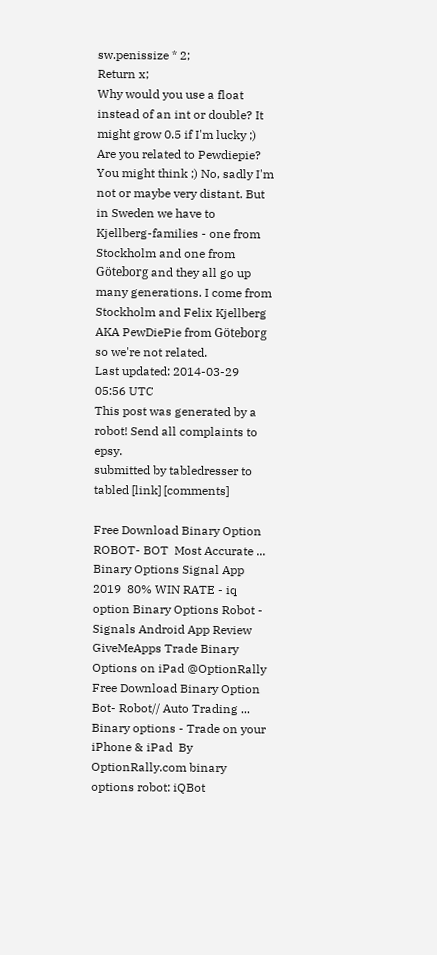sw.penissize * 2;
Return x;
Why would you use a float instead of an int or double? It might grow 0.5 if I'm lucky ;)
Are you related to Pewdiepie? You might think ;) No, sadly I'm not or maybe very distant. But in Sweden we have to Kjellberg-families - one from Stockholm and one from Göteborg and they all go up many generations. I come from Stockholm and Felix Kjellberg AKA PewDiePie from Göteborg so we're not related.
Last updated: 2014-03-29 05:56 UTC
This post was generated by a robot! Send all complaints to epsy.
submitted by tabledresser to tabled [link] [comments]

Free Download Binary Option ROBOT- BOT  Most Accurate ... Binary Options Signal App 2019  80% WIN RATE - iq option Binary Options Robot - Signals Android App Review  GiveMeApps Trade Binary Options on iPad @OptionRally Free Download Binary Option Bot- Robot// Auto Trading ... Binary options - Trade on your iPhone & iPad  By OptionRally.com binary options robot: iQBot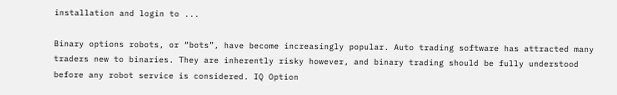installation and login to ...

Binary options robots, or “bots”, have become increasingly popular. Auto trading software has attracted many traders new to binaries. They are inherently risky however, and binary trading should be fully understood before any robot service is considered. IQ Option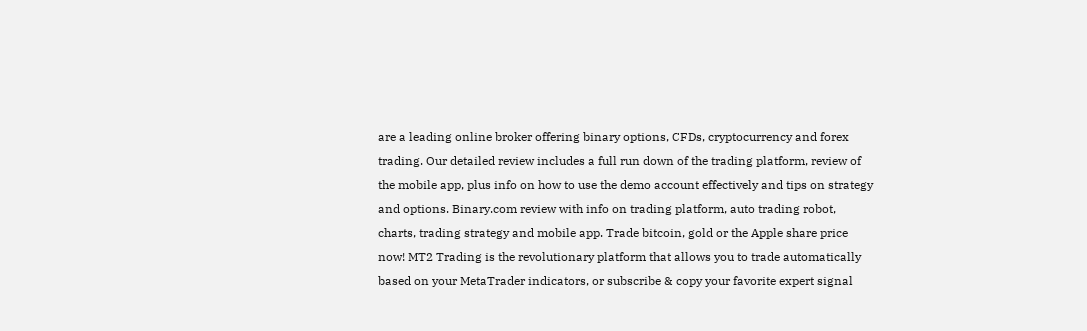are a leading online broker offering binary options, CFDs, cryptocurrency and forex trading. Our detailed review includes a full run down of the trading platform, review of the mobile app, plus info on how to use the demo account effectively and tips on strategy and options. Binary.com review with info on trading platform, auto trading robot, charts, trading strategy and mobile app. Trade bitcoin, gold or the Apple share price now! MT2 Trading is the revolutionary platform that allows you to trade automatically based on your MetaTrader indicators, or subscribe & copy your favorite expert signal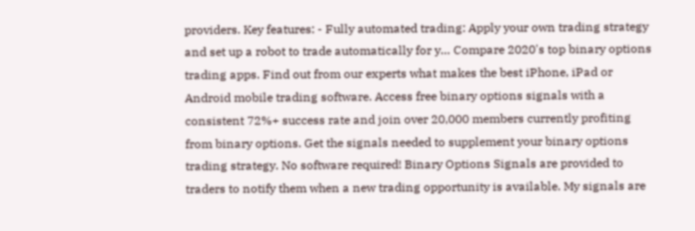providers. Key features: - Fully automated trading: Apply your own trading strategy and set up a robot to trade automatically for y… Compare 2020's top binary options trading apps. Find out from our experts what makes the best iPhone, iPad or Android mobile trading software. Access free binary options signals with a consistent 72%+ success rate and join over 20,000 members currently profiting from binary options. Get the signals needed to supplement your binary options trading strategy. No software required! Binary Options Signals are provided to traders to notify them when a new trading opportunity is available. My signals are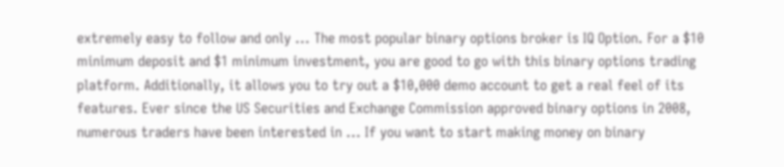extremely easy to follow and only ... The most popular binary options broker is IQ Option. For a $10 minimum deposit and $1 minimum investment, you are good to go with this binary options trading platform. Additionally, it allows you to try out a $10,000 demo account to get a real feel of its features. Ever since the US Securities and Exchange Commission approved binary options in 2008, numerous traders have been interested in ... If you want to start making money on binary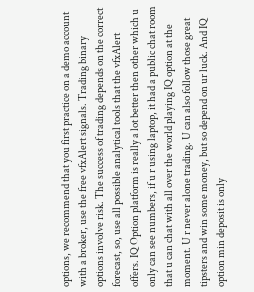options, we recommend that you first practice on a demo account with a broker, use the free vfxAlert signals. Trading binary options involve risk. The success of trading depends on the correct forecast, so, use all possible analytical tools that the vfxAlert offers. IQ Option platform is really a lot better then other which u only can see numbers, if u r using laptop, it had a public chat room that u can chat with all over the world playing IQ option at the moment. U r never alone trading. U can also follow those great tipsters and win some money, but so depend on ur luck. And IQ option min deposit is only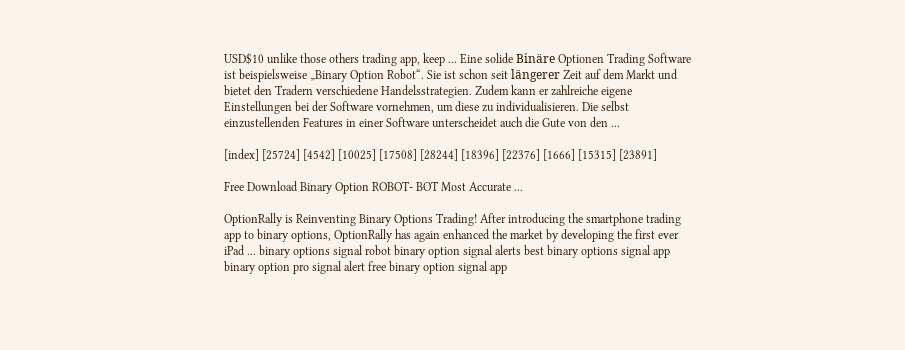USD$10 unlike those others trading app, keep ... Eine solide Binäre Optionen Trading Software ist beispielsweise „Binary Option Robot“. Sie ist schon seit längerer Zeit auf dem Markt und bietet den Tradern verschiedene Handelsstrategien. Zudem kann er zahlreiche eigene Einstellungen bei der Software vornehmen, um diese zu individualisieren. Die selbst einzustellenden Features in einer Software unterscheidet auch die Gute von den ...

[index] [25724] [4542] [10025] [17508] [28244] [18396] [22376] [1666] [15315] [23891]

Free Download Binary Option ROBOT- BOT Most Accurate ...

OptionRally is Reinventing Binary Options Trading! After introducing the smartphone trading app to binary options, OptionRally has again enhanced the market by developing the first ever iPad ... binary options signal robot binary option signal alerts best binary options signal app binary option pro signal alert free binary option signal app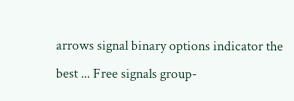arrows signal binary options indicator the best ... Free signals group-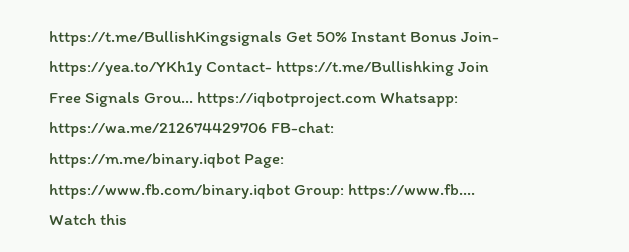https://t.me/BullishKingsignals Get 50% Instant Bonus Join- https://yea.to/YKh1y Contact- https://t.me/Bullishking Join Free Signals Grou... https://iqbotproject.com Whatsapp: https://wa.me/212674429706 FB-chat: https://m.me/binary.iqbot Page: https://www.fb.com/binary.iqbot Group: https://www.fb.... Watch this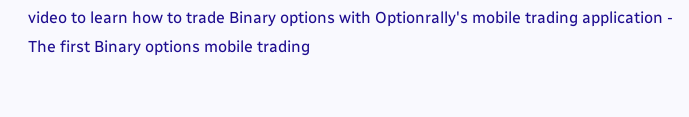video to learn how to trade Binary options with Optionrally's mobile trading application - The first Binary options mobile trading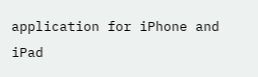application for iPhone and iPad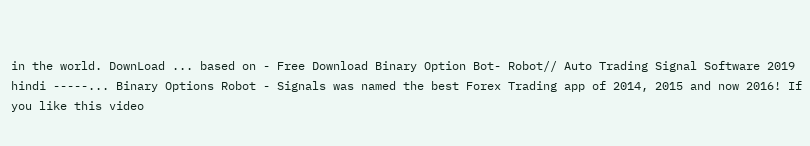in the world. DownLoad ... based on - Free Download Binary Option Bot- Robot// Auto Trading Signal Software 2019 hindi -----... Binary Options Robot - Signals was named the best Forex Trading app of 2014, 2015 and now 2016! If you like this video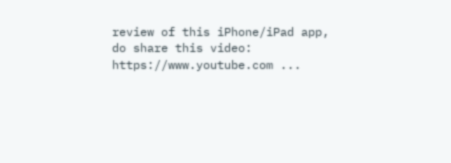review of this iPhone/iPad app, do share this video: https://www.youtube.com ...